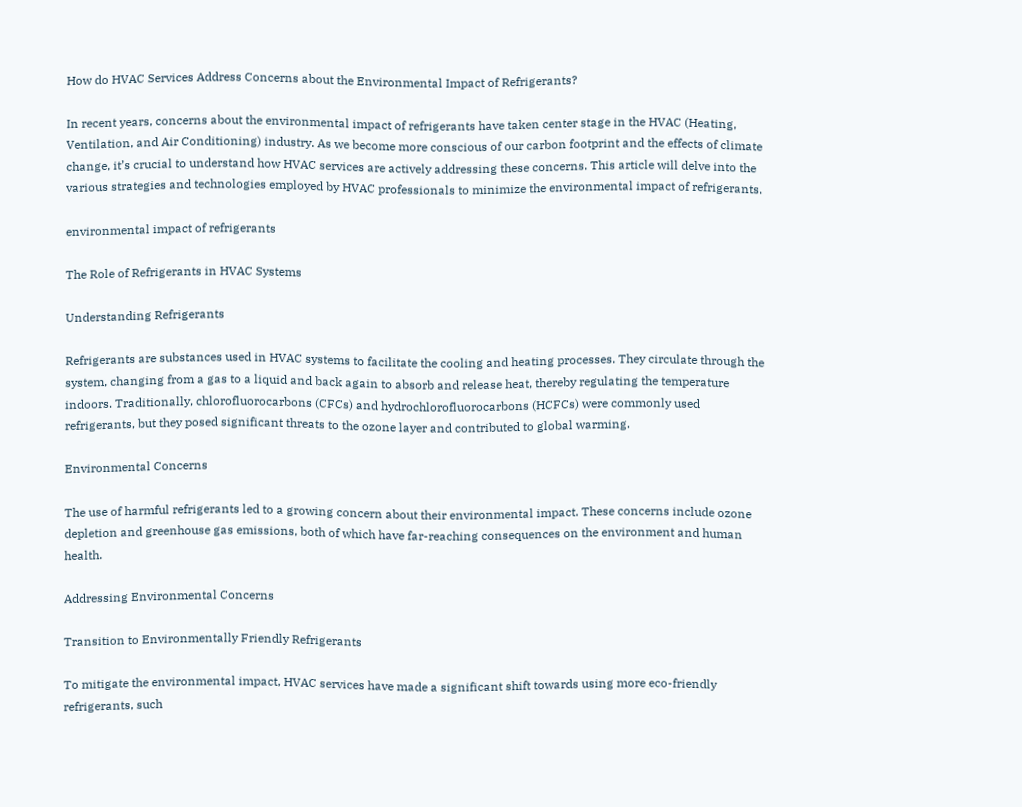How do HVAC Services Address Concerns about the Environmental Impact of Refrigerants?

In recent years, concerns about the environmental impact of refrigerants have taken center stage in the HVAC (Heating, Ventilation, and Air Conditioning) industry. As we become more conscious of our carbon footprint and the effects of climate change, it’s crucial to understand how HVAC services are actively addressing these concerns. This article will delve into the various strategies and technologies employed by HVAC professionals to minimize the environmental impact of refrigerants.

environmental impact of refrigerants

The Role of Refrigerants in HVAC Systems

Understanding Refrigerants

Refrigerants are substances used in HVAC systems to facilitate the cooling and heating processes. They circulate through the system, changing from a gas to a liquid and back again to absorb and release heat, thereby regulating the temperature indoors. Traditionally, chlorofluorocarbons (CFCs) and hydrochlorofluorocarbons (HCFCs) were commonly used refrigerants, but they posed significant threats to the ozone layer and contributed to global warming.

Environmental Concerns

The use of harmful refrigerants led to a growing concern about their environmental impact. These concerns include ozone depletion and greenhouse gas emissions, both of which have far-reaching consequences on the environment and human health.

Addressing Environmental Concerns

Transition to Environmentally Friendly Refrigerants

To mitigate the environmental impact, HVAC services have made a significant shift towards using more eco-friendly refrigerants, such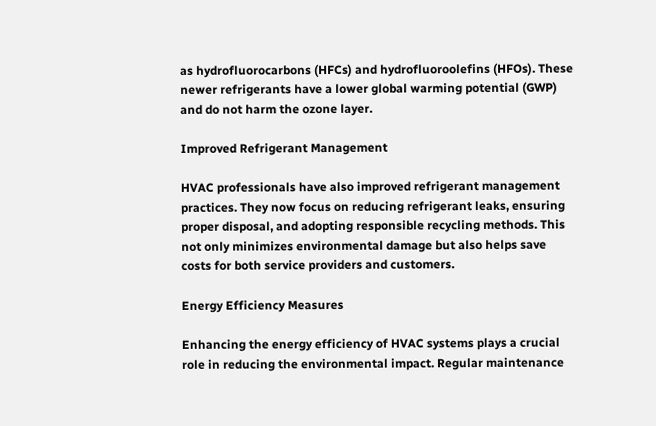as hydrofluorocarbons (HFCs) and hydrofluoroolefins (HFOs). These newer refrigerants have a lower global warming potential (GWP) and do not harm the ozone layer.

Improved Refrigerant Management

HVAC professionals have also improved refrigerant management practices. They now focus on reducing refrigerant leaks, ensuring proper disposal, and adopting responsible recycling methods. This not only minimizes environmental damage but also helps save costs for both service providers and customers.

Energy Efficiency Measures

Enhancing the energy efficiency of HVAC systems plays a crucial role in reducing the environmental impact. Regular maintenance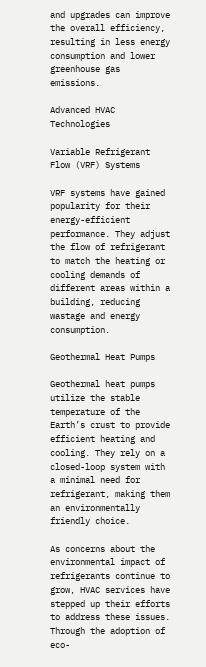and upgrades can improve the overall efficiency, resulting in less energy consumption and lower greenhouse gas emissions.

Advanced HVAC Technologies

Variable Refrigerant Flow (VRF) Systems

VRF systems have gained popularity for their energy-efficient performance. They adjust the flow of refrigerant to match the heating or cooling demands of different areas within a building, reducing wastage and energy consumption.

Geothermal Heat Pumps

Geothermal heat pumps utilize the stable temperature of the Earth’s crust to provide efficient heating and cooling. They rely on a closed-loop system with a minimal need for refrigerant, making them an environmentally friendly choice.

As concerns about the environmental impact of refrigerants continue to grow, HVAC services have stepped up their efforts to address these issues. Through the adoption of eco-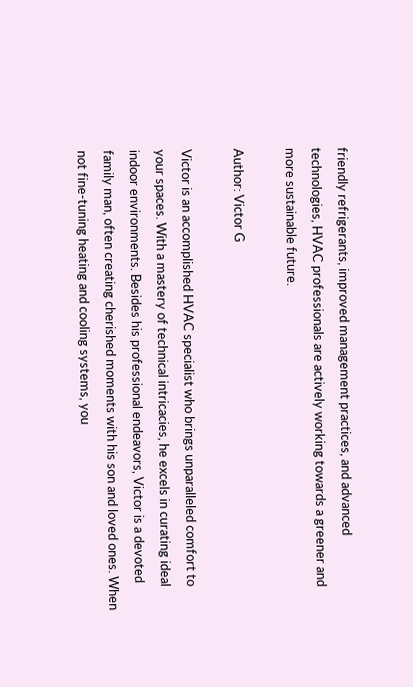friendly refrigerants, improved management practices, and advanced technologies, HVAC professionals are actively working towards a greener and more sustainable future.

Author: Victor G

Victor is an accomplished HVAC specialist who brings unparalleled comfort to your spaces. With a mastery of technical intricacies, he excels in curating ideal indoor environments. Besides his professional endeavors, Victor is a devoted family man, often creating cherished moments with his son and loved ones. When not fine-tuning heating and cooling systems, you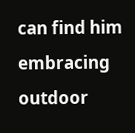can find him embracing outdoor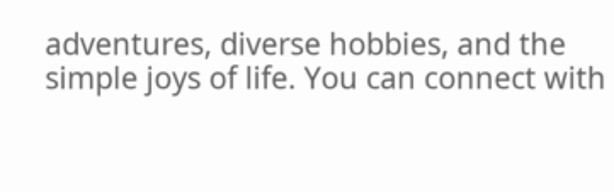adventures, diverse hobbies, and the simple joys of life. You can connect with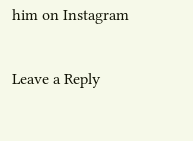him on Instagram

Leave a Reply